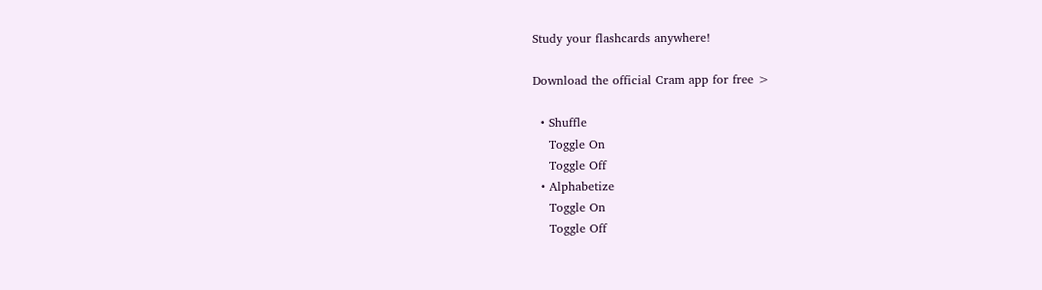Study your flashcards anywhere!

Download the official Cram app for free >

  • Shuffle
    Toggle On
    Toggle Off
  • Alphabetize
    Toggle On
    Toggle Off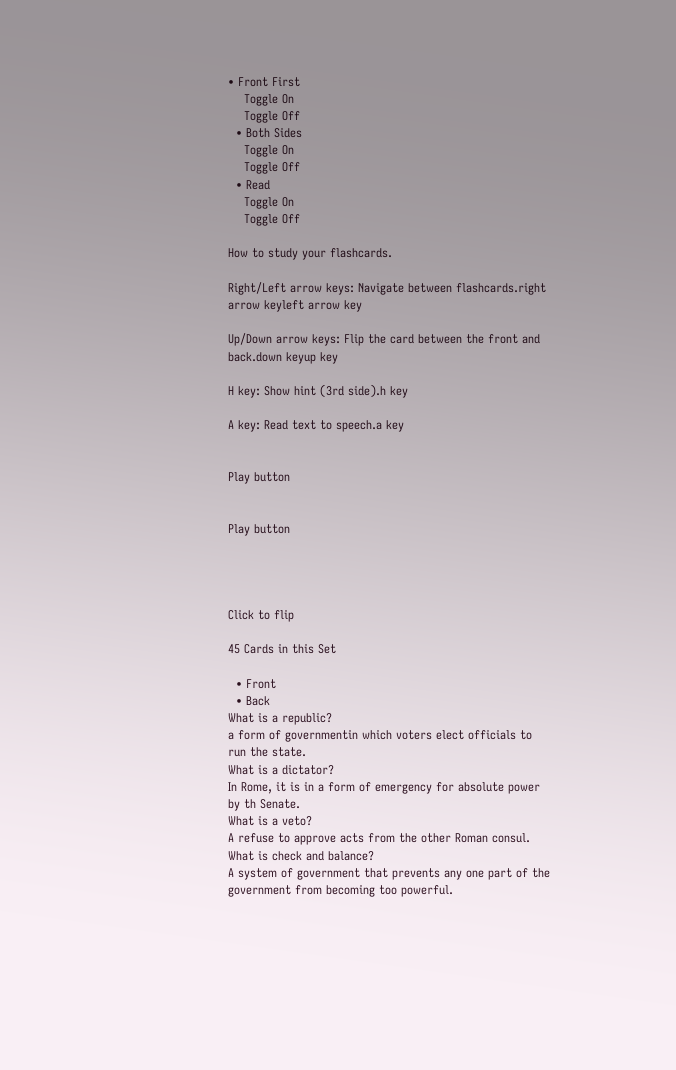• Front First
    Toggle On
    Toggle Off
  • Both Sides
    Toggle On
    Toggle Off
  • Read
    Toggle On
    Toggle Off

How to study your flashcards.

Right/Left arrow keys: Navigate between flashcards.right arrow keyleft arrow key

Up/Down arrow keys: Flip the card between the front and back.down keyup key

H key: Show hint (3rd side).h key

A key: Read text to speech.a key


Play button


Play button




Click to flip

45 Cards in this Set

  • Front
  • Back
What is a republic?
a form of governmentin which voters elect officials to run the state.
What is a dictator?
In Rome, it is in a form of emergency for absolute power by th Senate.
What is a veto?
A refuse to approve acts from the other Roman consul.
What is check and balance?
A system of government that prevents any one part of the government from becoming too powerful.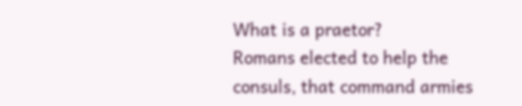What is a praetor?
Romans elected to help the consuls, that command armies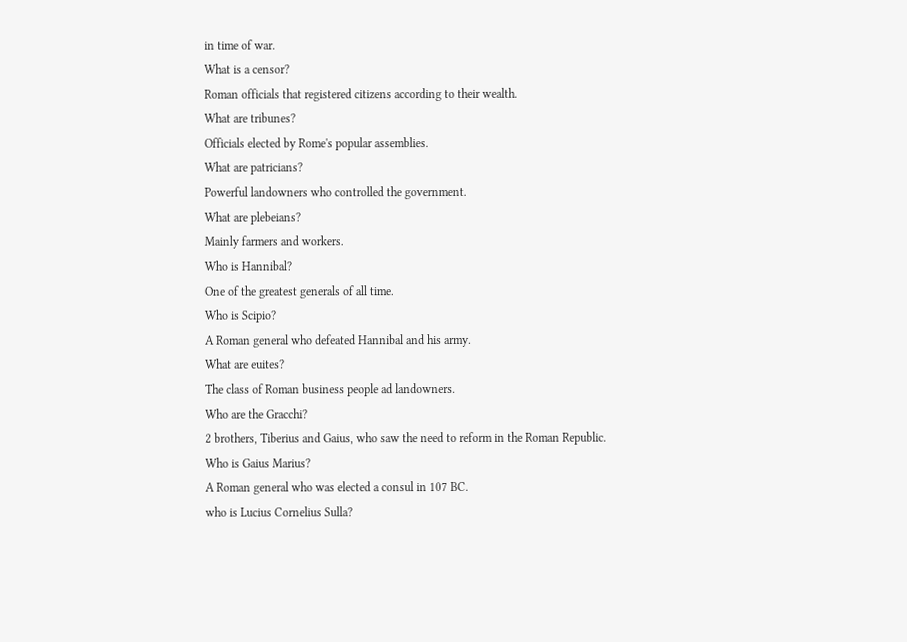in time of war.
What is a censor?
Roman officials that registered citizens according to their wealth.
What are tribunes?
Officials elected by Rome's popular assemblies.
What are patricians?
Powerful landowners who controlled the government.
What are plebeians?
Mainly farmers and workers.
Who is Hannibal?
One of the greatest generals of all time.
Who is Scipio?
A Roman general who defeated Hannibal and his army.
What are euites?
The class of Roman business people ad landowners.
Who are the Gracchi?
2 brothers, Tiberius and Gaius, who saw the need to reform in the Roman Republic.
Who is Gaius Marius?
A Roman general who was elected a consul in 107 BC.
who is Lucius Cornelius Sulla?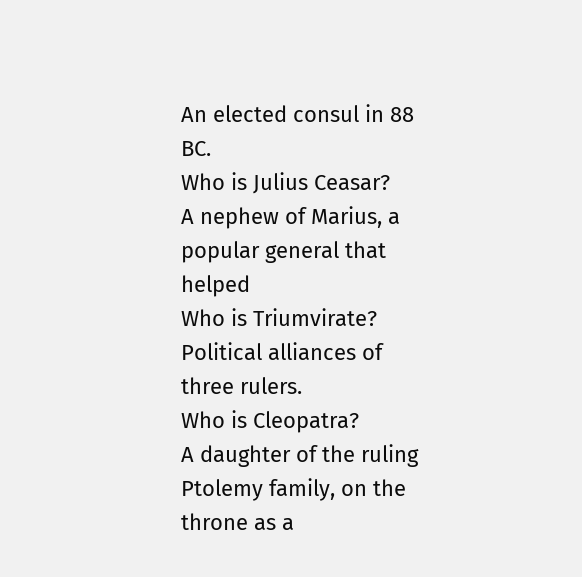An elected consul in 88 BC.
Who is Julius Ceasar?
A nephew of Marius, a popular general that helped
Who is Triumvirate?
Political alliances of three rulers.
Who is Cleopatra?
A daughter of the ruling Ptolemy family, on the throne as a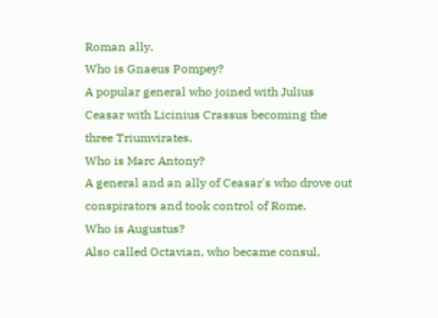Roman ally.
Who is Gnaeus Pompey?
A popular general who joined with Julius Ceasar with Licinius Crassus becoming the three Triumvirates.
Who is Marc Antony?
A general and an ally of Ceasar's who drove out conspirators and took control of Rome.
Who is Augustus?
Also called Octavian, who became consul,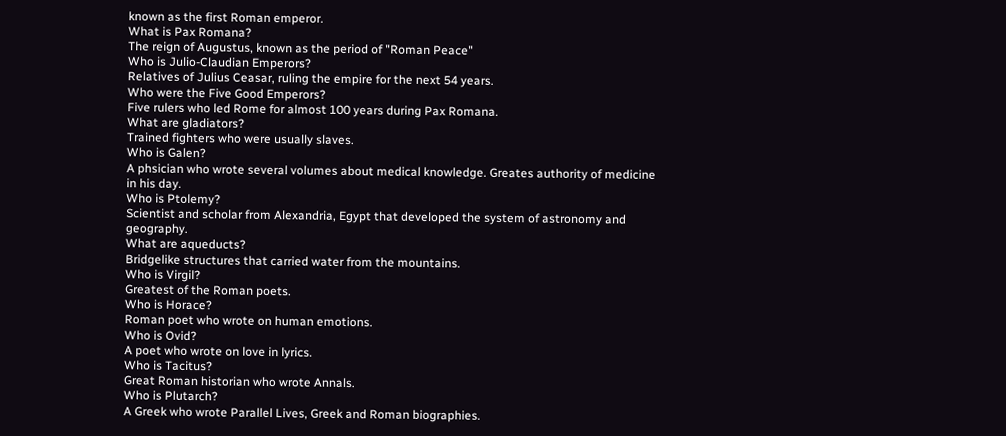known as the first Roman emperor.
What is Pax Romana?
The reign of Augustus, known as the period of "Roman Peace"
Who is Julio-Claudian Emperors?
Relatives of Julius Ceasar, ruling the empire for the next 54 years.
Who were the Five Good Emperors?
Five rulers who led Rome for almost 100 years during Pax Romana.
What are gladiators?
Trained fighters who were usually slaves.
Who is Galen?
A phsician who wrote several volumes about medical knowledge. Greates authority of medicine in his day.
Who is Ptolemy?
Scientist and scholar from Alexandria, Egypt that developed the system of astronomy and geography.
What are aqueducts?
Bridgelike structures that carried water from the mountains.
Who is Virgil?
Greatest of the Roman poets.
Who is Horace?
Roman poet who wrote on human emotions.
Who is Ovid?
A poet who wrote on love in lyrics.
Who is Tacitus?
Great Roman historian who wrote Annals.
Who is Plutarch?
A Greek who wrote Parallel Lives, Greek and Roman biographies.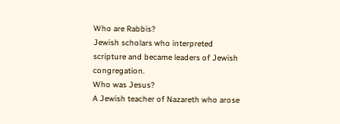Who are Rabbis?
Jewish scholars who interpreted scripture and became leaders of Jewish congregation.
Who was Jesus?
A Jewish teacher of Nazareth who arose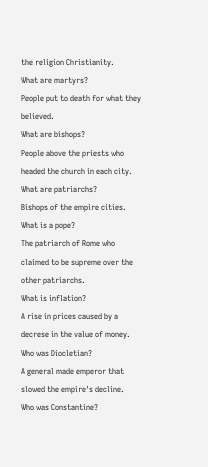the religion Christianity.
What are martyrs?
People put to death for what they believed.
What are bishops?
People above the priests who headed the church in each city.
What are patriarchs?
Bishops of the empire cities.
What is a pope?
The patriarch of Rome who claimed to be supreme over the other patriarchs.
What is inflation?
A rise in prices caused by a decrese in the value of money.
Who was Diocletian?
A general made emperor that slowed the empire's decline.
Who was Constantine?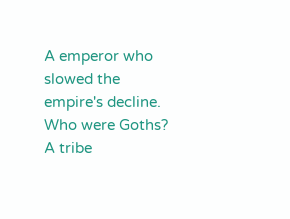A emperor who slowed the empire's decline.
Who were Goths?
A tribe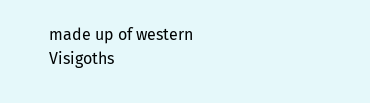made up of western Visigoths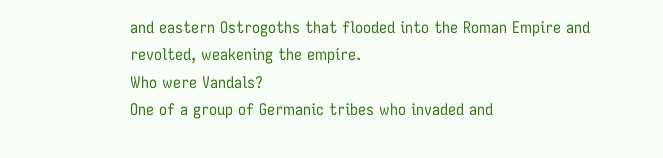and eastern Ostrogoths that flooded into the Roman Empire and revolted, weakening the empire.
Who were Vandals?
One of a group of Germanic tribes who invaded and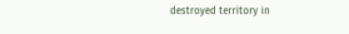destroyed territory in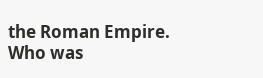the Roman Empire.
Who was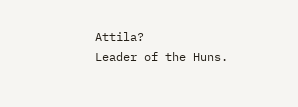Attila?
Leader of the Huns.